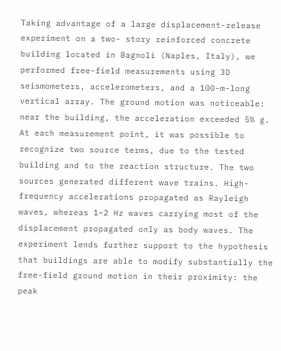Taking advantage of a large displacement-release experiment on a two- story reinforced concrete building located in Bagnoli (Naples, Italy), we performed free-field measurements using 3D seismometers, accelerometers, and a 100-m-long vertical array. The ground motion was noticeable: near the building, the acceleration exceeded 5% g. At each measurement point, it was possible to recognize two source terms, due to the tested building and to the reaction structure. The two sources generated different wave trains. High-frequency accelerations propagated as Rayleigh waves, whereas 1–2 Hz waves carrying most of the displacement propagated only as body waves. The experiment lends further support to the hypothesis that buildings are able to modify substantially the free-field ground motion in their proximity: the peak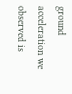ground acceleration we observed is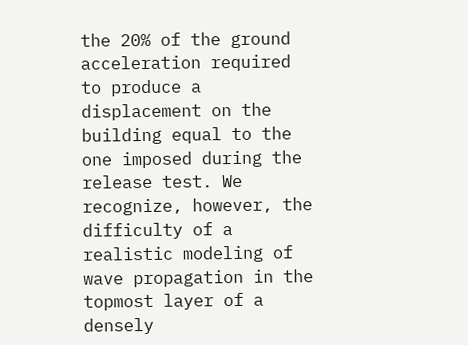the 20% of the ground acceleration required to produce a displacement on the building equal to the one imposed during the release test. We recognize, however, the difficulty of a realistic modeling of wave propagation in the topmost layer of a densely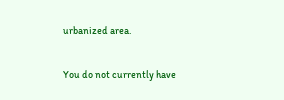urbanized area.

You do not currently have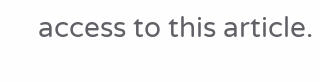access to this article.